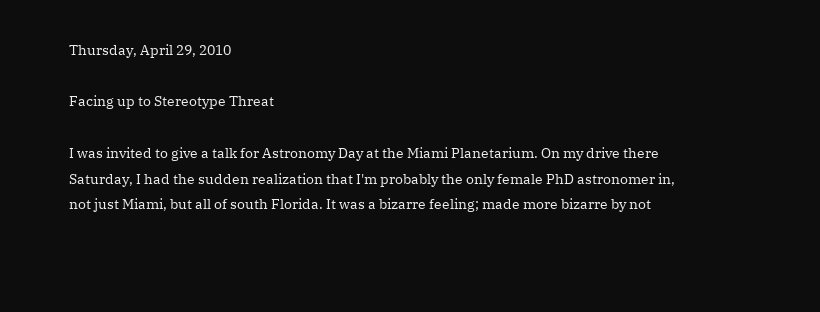Thursday, April 29, 2010

Facing up to Stereotype Threat

I was invited to give a talk for Astronomy Day at the Miami Planetarium. On my drive there Saturday, I had the sudden realization that I'm probably the only female PhD astronomer in, not just Miami, but all of south Florida. It was a bizarre feeling; made more bizarre by not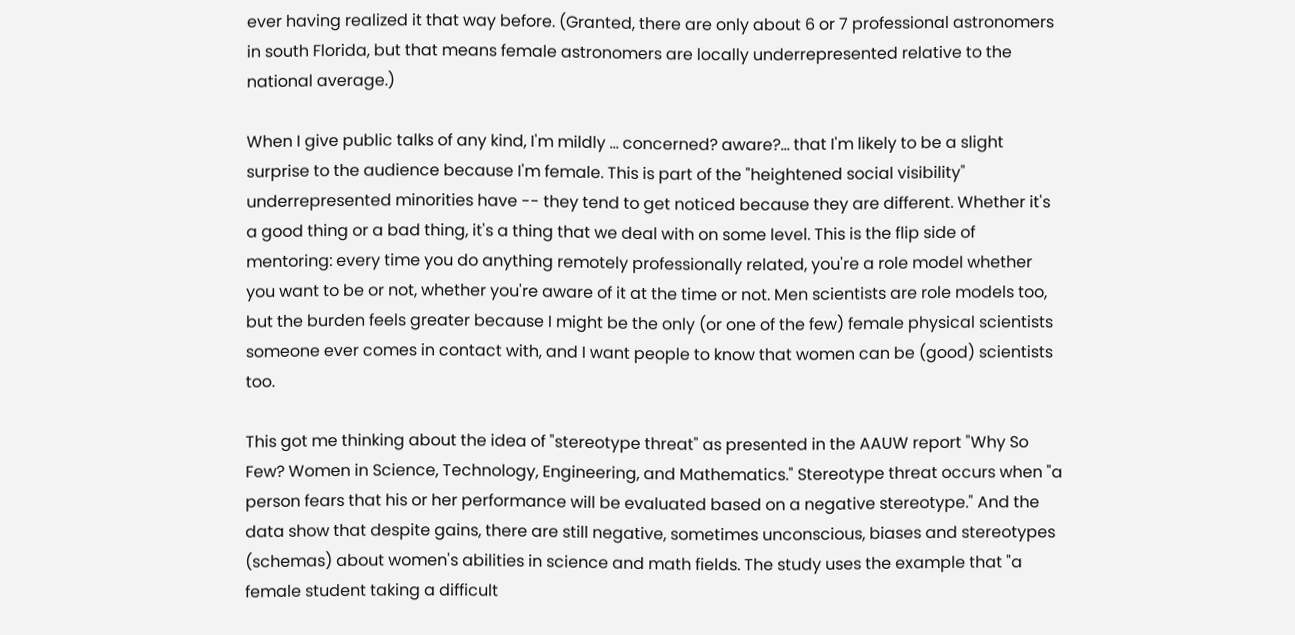ever having realized it that way before. (Granted, there are only about 6 or 7 professional astronomers in south Florida, but that means female astronomers are locally underrepresented relative to the national average.)

When I give public talks of any kind, I'm mildly ... concerned? aware?... that I'm likely to be a slight surprise to the audience because I'm female. This is part of the "heightened social visibility" underrepresented minorities have -- they tend to get noticed because they are different. Whether it's a good thing or a bad thing, it's a thing that we deal with on some level. This is the flip side of mentoring: every time you do anything remotely professionally related, you're a role model whether you want to be or not, whether you're aware of it at the time or not. Men scientists are role models too, but the burden feels greater because I might be the only (or one of the few) female physical scientists someone ever comes in contact with, and I want people to know that women can be (good) scientists too.

This got me thinking about the idea of "stereotype threat" as presented in the AAUW report "Why So Few? Women in Science, Technology, Engineering, and Mathematics." Stereotype threat occurs when "a person fears that his or her performance will be evaluated based on a negative stereotype." And the data show that despite gains, there are still negative, sometimes unconscious, biases and stereotypes (schemas) about women's abilities in science and math fields. The study uses the example that "a female student taking a difficult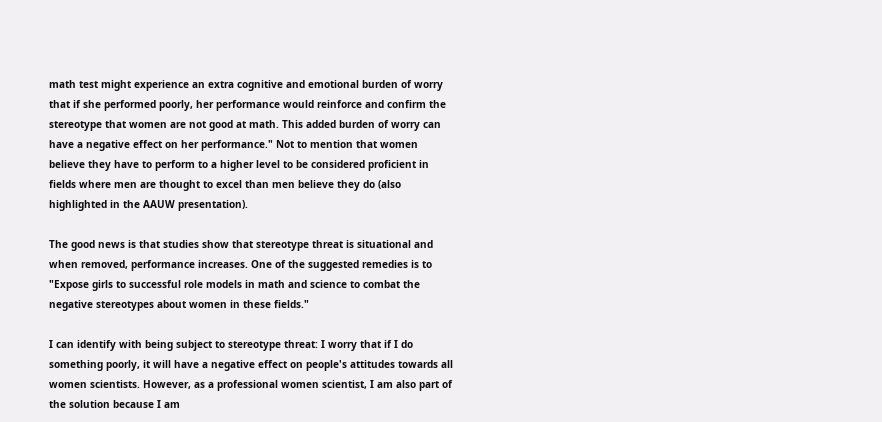math test might experience an extra cognitive and emotional burden of worry that if she performed poorly, her performance would reinforce and confirm the stereotype that women are not good at math. This added burden of worry can have a negative effect on her performance." Not to mention that women believe they have to perform to a higher level to be considered proficient in fields where men are thought to excel than men believe they do (also highlighted in the AAUW presentation).

The good news is that studies show that stereotype threat is situational and when removed, performance increases. One of the suggested remedies is to "Expose girls to successful role models in math and science to combat the negative stereotypes about women in these fields."

I can identify with being subject to stereotype threat: I worry that if I do something poorly, it will have a negative effect on people's attitudes towards all women scientists. However, as a professional women scientist, I am also part of the solution because I am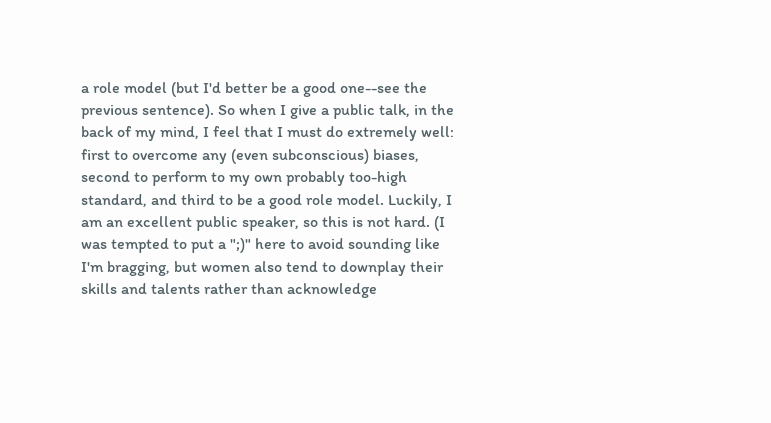a role model (but I'd better be a good one--see the previous sentence). So when I give a public talk, in the back of my mind, I feel that I must do extremely well: first to overcome any (even subconscious) biases, second to perform to my own probably too-high standard, and third to be a good role model. Luckily, I am an excellent public speaker, so this is not hard. (I was tempted to put a ";)" here to avoid sounding like I'm bragging, but women also tend to downplay their skills and talents rather than acknowledge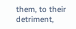them, to their detriment,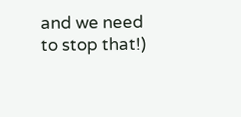and we need to stop that!)